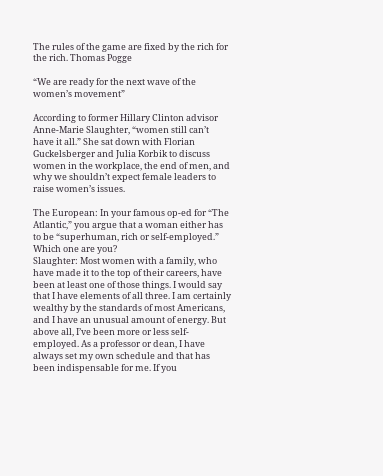The rules of the game are fixed by the rich for the rich. Thomas Pogge

“We are ready for the next wave of the women’s movement”

According to former Hillary Clinton advisor Anne-Marie Slaughter, “women still can’t have it all.” She sat down with Florian Guckelsberger and Julia Korbik to discuss women in the workplace, the end of men, and why we shouldn’t expect female leaders to raise women’s issues.

The European: In your famous op-ed for “The Atlantic,” you argue that a woman either has to be “superhuman, rich or self-employed.” Which one are you?
Slaughter: Most women with a family, who have made it to the top of their careers, have been at least one of those things. I would say that I have elements of all three. I am certainly wealthy by the standards of most Americans, and I have an unusual amount of energy. But above all, I’ve been more or less self-employed. As a professor or dean, I have always set my own schedule and that has been indispensable for me. If you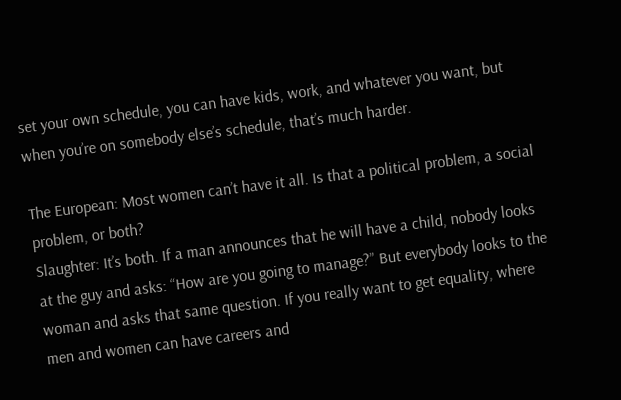set your own schedule, you can have kids, work, and whatever you want, but when you’re on somebody else’s schedule, that’s much harder.

The European: Most women can’t have it all. Is that a political problem, a social problem, or both?
Slaughter: It’s both. If a man announces that he will have a child, nobody looks at the guy and asks: “How are you going to manage?” But everybody looks to the woman and asks that same question. If you really want to get equality, where men and women can have careers and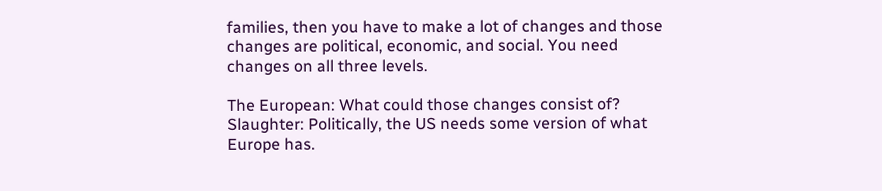families, then you have to make a lot of changes and those changes are political, economic, and social. You need changes on all three levels.

The European: What could those changes consist of?
Slaughter: Politically, the US needs some version of what Europe has.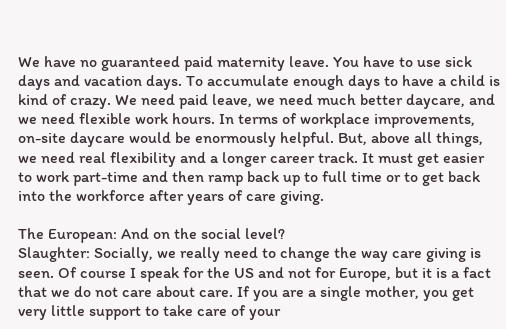We have no guaranteed paid maternity leave. You have to use sick days and vacation days. To accumulate enough days to have a child is kind of crazy. We need paid leave, we need much better daycare, and we need flexible work hours. In terms of workplace improvements, on-site daycare would be enormously helpful. But, above all things, we need real flexibility and a longer career track. It must get easier to work part-time and then ramp back up to full time or to get back into the workforce after years of care giving.

The European: And on the social level?
Slaughter: Socially, we really need to change the way care giving is seen. Of course I speak for the US and not for Europe, but it is a fact that we do not care about care. If you are a single mother, you get very little support to take care of your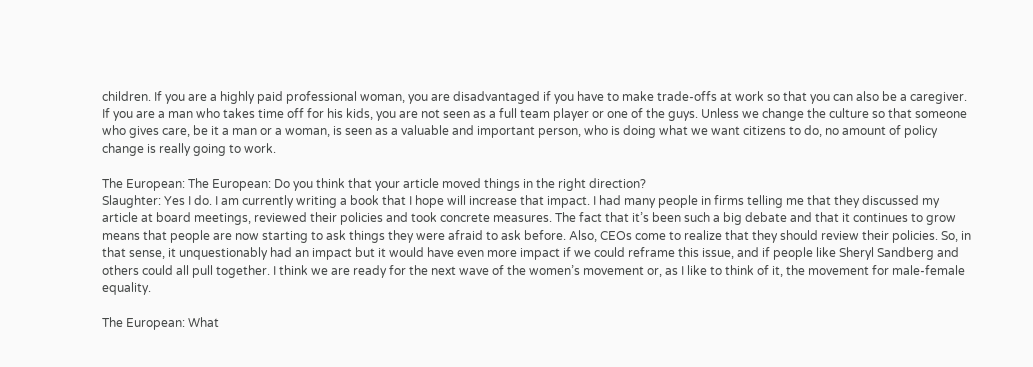children. If you are a highly paid professional woman, you are disadvantaged if you have to make trade-offs at work so that you can also be a caregiver. If you are a man who takes time off for his kids, you are not seen as a full team player or one of the guys. Unless we change the culture so that someone who gives care, be it a man or a woman, is seen as a valuable and important person, who is doing what we want citizens to do, no amount of policy change is really going to work.

The European: The European: Do you think that your article moved things in the right direction?
Slaughter: Yes I do. I am currently writing a book that I hope will increase that impact. I had many people in firms telling me that they discussed my article at board meetings, reviewed their policies and took concrete measures. The fact that it’s been such a big debate and that it continues to grow means that people are now starting to ask things they were afraid to ask before. Also, CEOs come to realize that they should review their policies. So, in that sense, it unquestionably had an impact but it would have even more impact if we could reframe this issue, and if people like Sheryl Sandberg and others could all pull together. I think we are ready for the next wave of the women’s movement or, as I like to think of it, the movement for male-female equality.

The European: What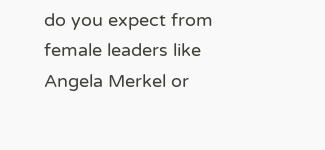do you expect from female leaders like Angela Merkel or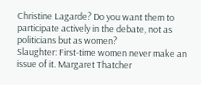Christine Lagarde? Do you want them to participate actively in the debate, not as politicians but as women?
Slaughter: First-time women never make an issue of it. Margaret Thatcher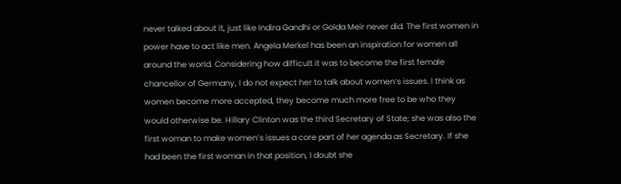never talked about it, just like Indira Gandhi or Golda Meir never did. The first women in power have to act like men. Angela Merkel has been an inspiration for women all around the world. Considering how difficult it was to become the first female chancellor of Germany, I do not expect her to talk about women’s issues. I think as women become more accepted, they become much more free to be who they would otherwise be. Hillary Clinton was the third Secretary of State; she was also the first woman to make women’s issues a core part of her agenda as Secretary. If she had been the first woman in that position, I doubt she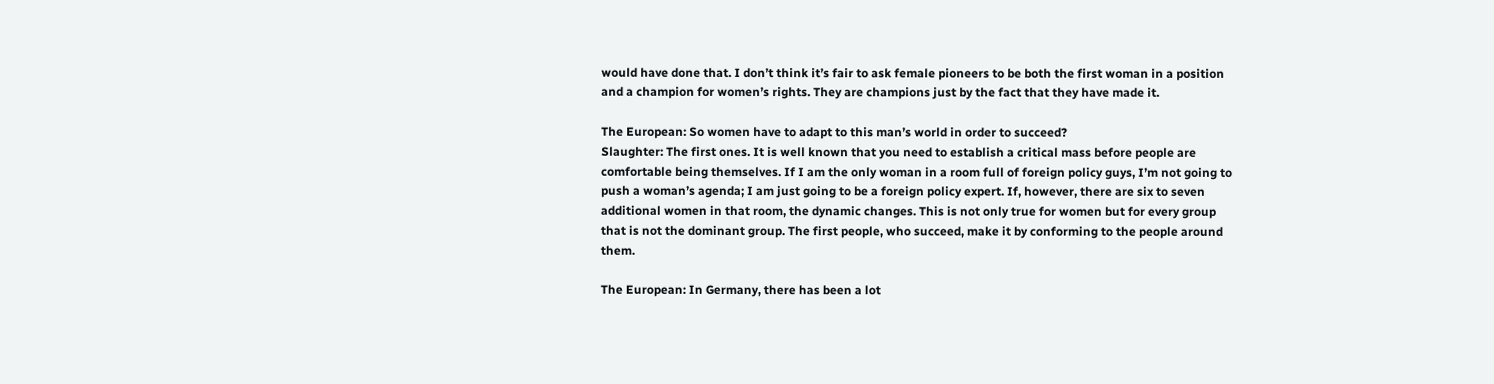would have done that. I don’t think it’s fair to ask female pioneers to be both the first woman in a position and a champion for women’s rights. They are champions just by the fact that they have made it.

The European: So women have to adapt to this man’s world in order to succeed?
Slaughter: The first ones. It is well known that you need to establish a critical mass before people are comfortable being themselves. If I am the only woman in a room full of foreign policy guys, I’m not going to push a woman’s agenda; I am just going to be a foreign policy expert. If, however, there are six to seven additional women in that room, the dynamic changes. This is not only true for women but for every group that is not the dominant group. The first people, who succeed, make it by conforming to the people around them.

The European: In Germany, there has been a lot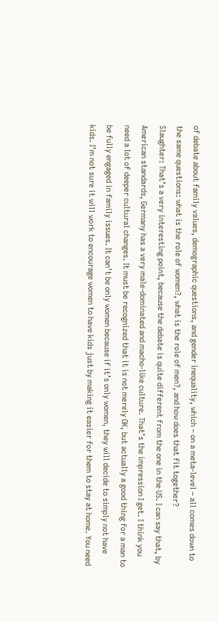of debate about family values, demographic questions, and gender inequality, which – on a meta-level – all comes down to the same questions: what is the role of women?, what is the role of men?, and how does that fit together?
Slaughter: That’s a very interesting point, because the debate is quite different from the one in the US. I can say that, by American standards, Germany has a very male-dominated and macho-like culture. That’s the impression I get. I think you need a lot of deeper cultural changes. It must be recognized that it is not merely OK, but actually a good thing for a man to be fully engaged in family issues. It can’t be only women because if it’s only women, they will decide to simply not have kids. I’m not sure it will work to encourage women to have kids just by making it easier for them to stay at home. You need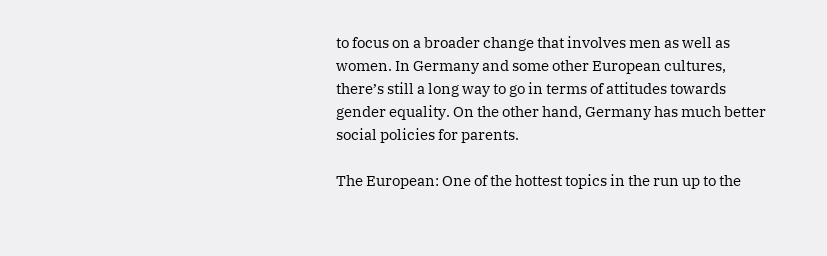to focus on a broader change that involves men as well as women. In Germany and some other European cultures, there’s still a long way to go in terms of attitudes towards gender equality. On the other hand, Germany has much better social policies for parents.

The European: One of the hottest topics in the run up to the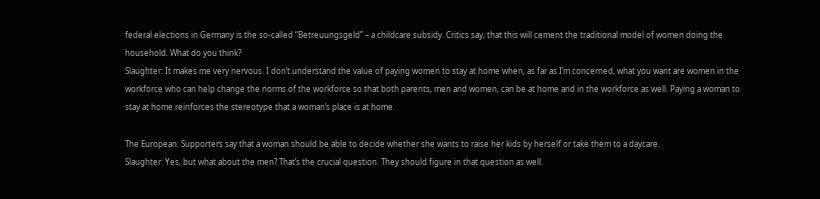federal elections in Germany is the so-called “Betreuungsgeld” – a childcare subsidy. Critics say, that this will cement the traditional model of women doing the household. What do you think?
Slaughter: It makes me very nervous. I don’t understand the value of paying women to stay at home when, as far as I’m concerned, what you want are women in the workforce who can help change the norms of the workforce so that both parents, men and women, can be at home and in the workforce as well. Paying a woman to stay at home reinforces the stereotype that a woman’s place is at home.

The European: Supporters say that a woman should be able to decide whether she wants to raise her kids by herself or take them to a daycare.
Slaughter: Yes, but what about the men? That’s the crucial question. They should figure in that question as well.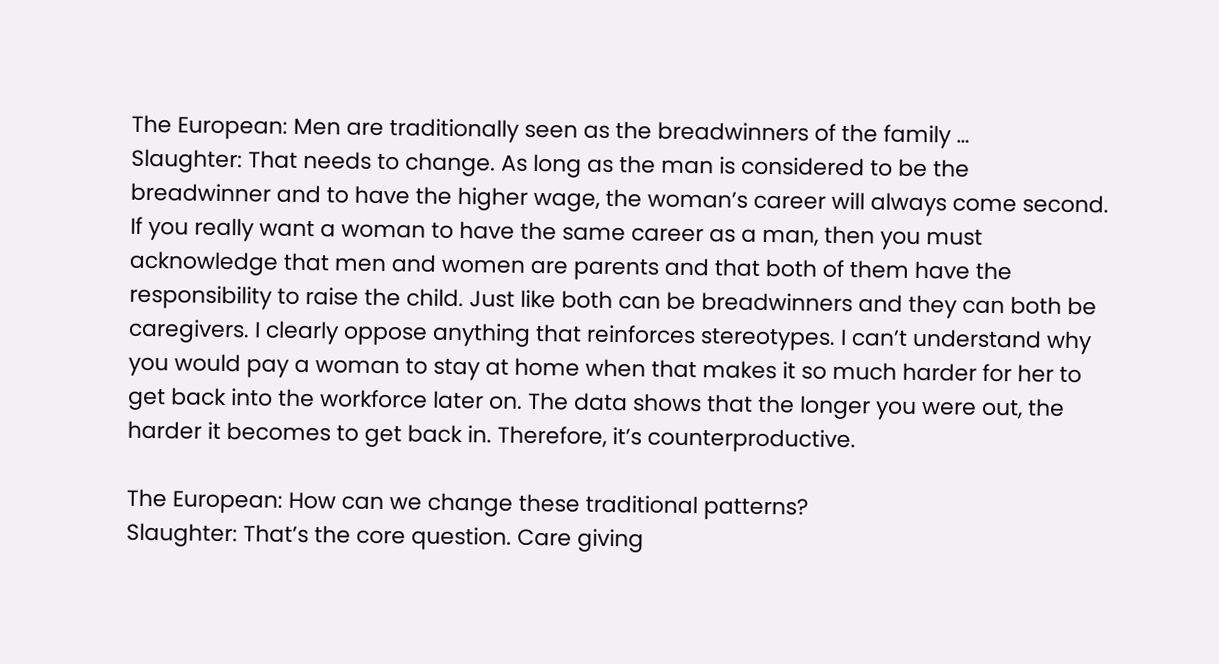The European: Men are traditionally seen as the breadwinners of the family …
Slaughter: That needs to change. As long as the man is considered to be the breadwinner and to have the higher wage, the woman’s career will always come second. If you really want a woman to have the same career as a man, then you must acknowledge that men and women are parents and that both of them have the responsibility to raise the child. Just like both can be breadwinners and they can both be caregivers. I clearly oppose anything that reinforces stereotypes. I can’t understand why you would pay a woman to stay at home when that makes it so much harder for her to get back into the workforce later on. The data shows that the longer you were out, the harder it becomes to get back in. Therefore, it’s counterproductive.

The European: How can we change these traditional patterns?
Slaughter: That’s the core question. Care giving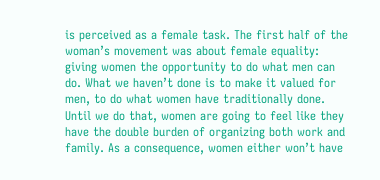is perceived as a female task. The first half of the woman’s movement was about female equality: giving women the opportunity to do what men can do. What we haven’t done is to make it valued for men, to do what women have traditionally done. Until we do that, women are going to feel like they have the double burden of organizing both work and family. As a consequence, women either won’t have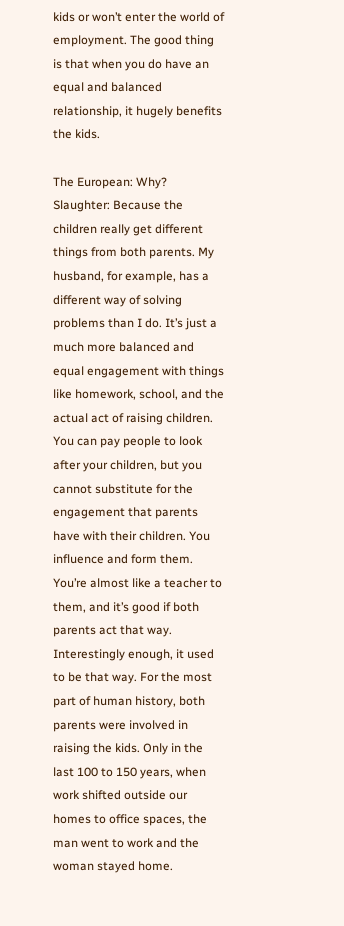kids or won’t enter the world of employment. The good thing is that when you do have an equal and balanced relationship, it hugely benefits the kids.

The European: Why?
Slaughter: Because the children really get different things from both parents. My husband, for example, has a different way of solving problems than I do. It’s just a much more balanced and equal engagement with things like homework, school, and the actual act of raising children. You can pay people to look after your children, but you cannot substitute for the engagement that parents have with their children. You influence and form them. You’re almost like a teacher to them, and it’s good if both parents act that way. Interestingly enough, it used to be that way. For the most part of human history, both parents were involved in raising the kids. Only in the last 100 to 150 years, when work shifted outside our homes to office spaces, the man went to work and the woman stayed home.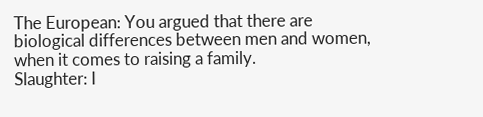The European: You argued that there are biological differences between men and women, when it comes to raising a family.
Slaughter: I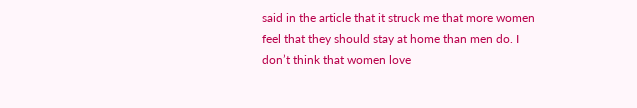said in the article that it struck me that more women feel that they should stay at home than men do. I don’t think that women love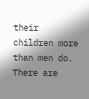their children more than men do. There are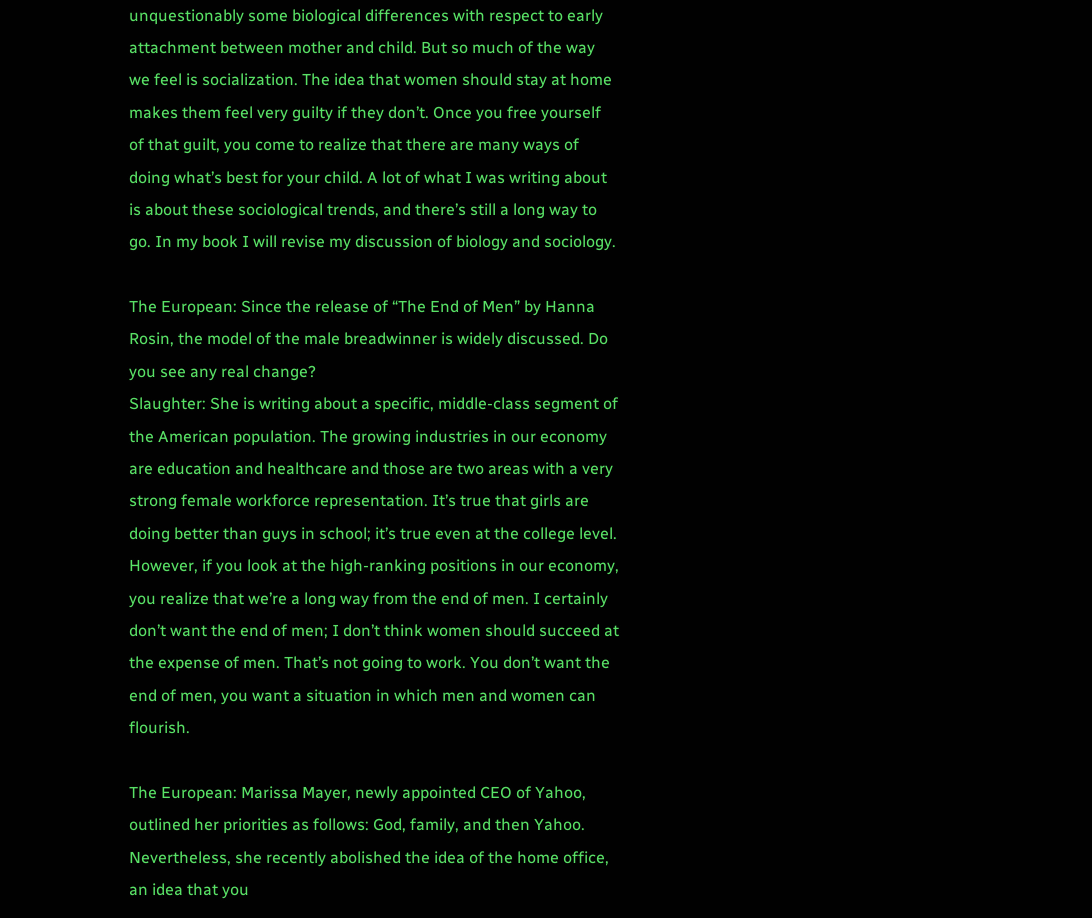unquestionably some biological differences with respect to early attachment between mother and child. But so much of the way we feel is socialization. The idea that women should stay at home makes them feel very guilty if they don’t. Once you free yourself of that guilt, you come to realize that there are many ways of doing what’s best for your child. A lot of what I was writing about is about these sociological trends, and there’s still a long way to go. In my book I will revise my discussion of biology and sociology.

The European: Since the release of “The End of Men” by Hanna Rosin, the model of the male breadwinner is widely discussed. Do you see any real change?
Slaughter: She is writing about a specific, middle-class segment of the American population. The growing industries in our economy are education and healthcare and those are two areas with a very strong female workforce representation. It’s true that girls are doing better than guys in school; it’s true even at the college level. However, if you look at the high-ranking positions in our economy, you realize that we’re a long way from the end of men. I certainly don’t want the end of men; I don’t think women should succeed at the expense of men. That’s not going to work. You don’t want the end of men, you want a situation in which men and women can flourish.

The European: Marissa Mayer, newly appointed CEO of Yahoo, outlined her priorities as follows: God, family, and then Yahoo. Nevertheless, she recently abolished the idea of the home office, an idea that you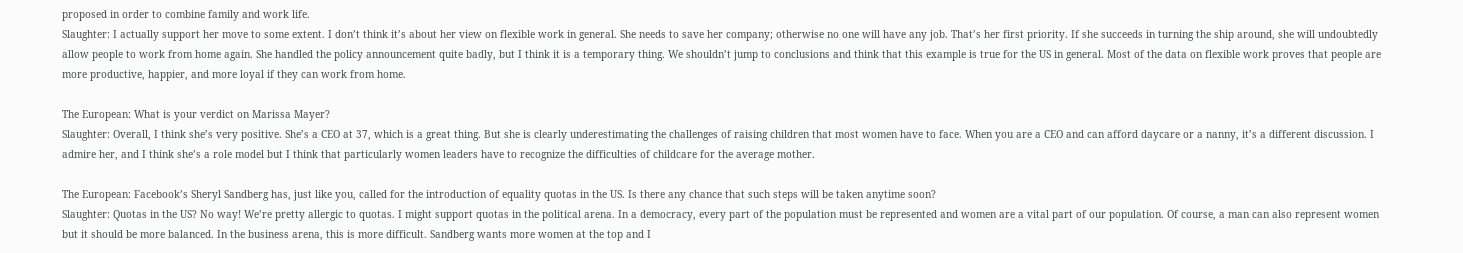proposed in order to combine family and work life.
Slaughter: I actually support her move to some extent. I don’t think it’s about her view on flexible work in general. She needs to save her company; otherwise no one will have any job. That’s her first priority. If she succeeds in turning the ship around, she will undoubtedly allow people to work from home again. She handled the policy announcement quite badly, but I think it is a temporary thing. We shouldn’t jump to conclusions and think that this example is true for the US in general. Most of the data on flexible work proves that people are more productive, happier, and more loyal if they can work from home.

The European: What is your verdict on Marissa Mayer?
Slaughter: Overall, I think she’s very positive. She’s a CEO at 37, which is a great thing. But she is clearly underestimating the challenges of raising children that most women have to face. When you are a CEO and can afford daycare or a nanny, it’s a different discussion. I admire her, and I think she’s a role model but I think that particularly women leaders have to recognize the difficulties of childcare for the average mother.

The European: Facebook’s Sheryl Sandberg has, just like you, called for the introduction of equality quotas in the US. Is there any chance that such steps will be taken anytime soon?
Slaughter: Quotas in the US? No way! We’re pretty allergic to quotas. I might support quotas in the political arena. In a democracy, every part of the population must be represented and women are a vital part of our population. Of course, a man can also represent women but it should be more balanced. In the business arena, this is more difficult. Sandberg wants more women at the top and I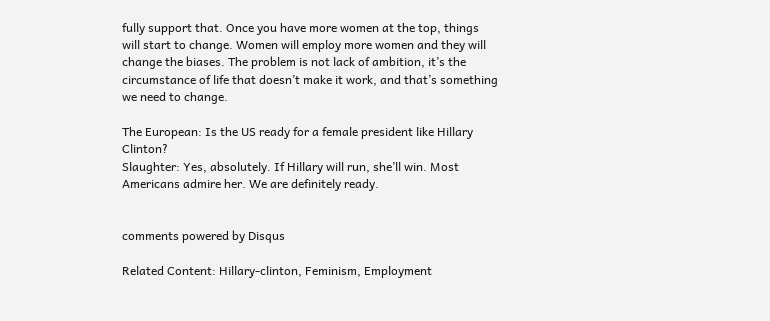fully support that. Once you have more women at the top, things will start to change. Women will employ more women and they will change the biases. The problem is not lack of ambition, it’s the circumstance of life that doesn’t make it work, and that’s something we need to change.

The European: Is the US ready for a female president like Hillary Clinton?
Slaughter: Yes, absolutely. If Hillary will run, she’ll win. Most Americans admire her. We are definitely ready.


comments powered by Disqus

Related Content: Hillary-clinton, Feminism, Employment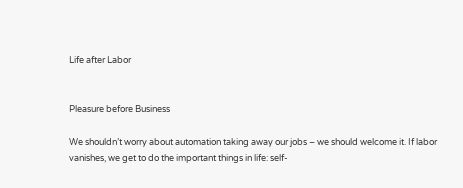Life after Labor


Pleasure before Business

We shouldn’t worry about automation taking away our jobs – we should welcome it. If labor vanishes, we get to do the important things in life: self-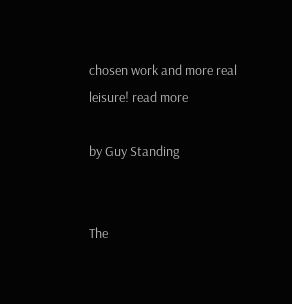chosen work and more real leisure! read more

by Guy Standing


The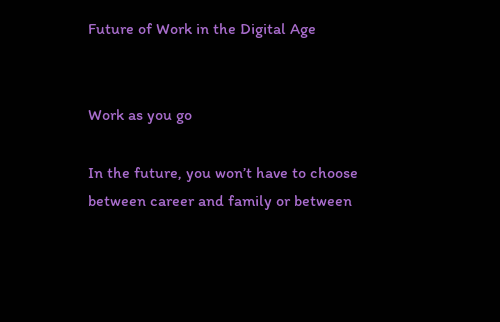Future of Work in the Digital Age


Work as you go

In the future, you won’t have to choose between career and family or between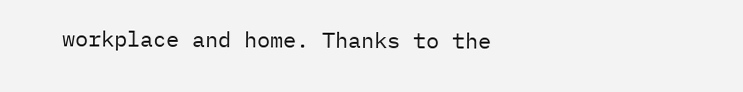workplace and home. Thanks to the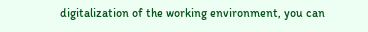digitalization of the working environment, you can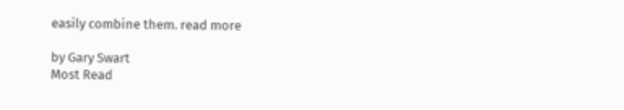easily combine them. read more

by Gary Swart
Most Read